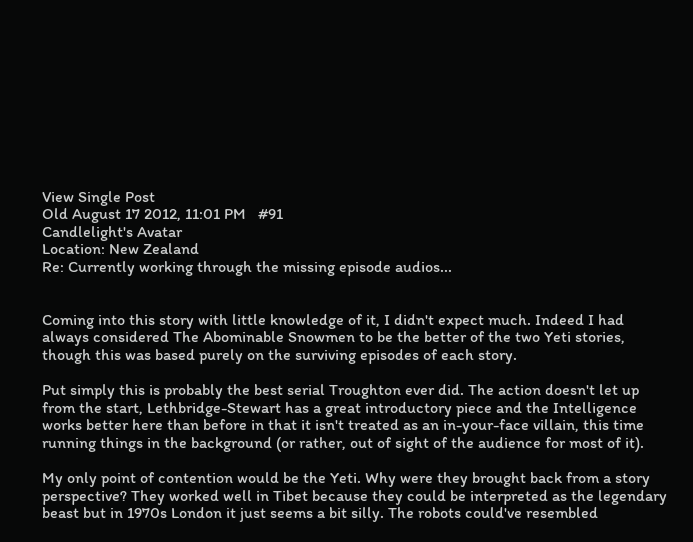View Single Post
Old August 17 2012, 11:01 PM   #91
Candlelight's Avatar
Location: New Zealand
Re: Currently working through the missing episode audios...


Coming into this story with little knowledge of it, I didn't expect much. Indeed I had always considered The Abominable Snowmen to be the better of the two Yeti stories, though this was based purely on the surviving episodes of each story.

Put simply this is probably the best serial Troughton ever did. The action doesn't let up from the start, Lethbridge-Stewart has a great introductory piece and the Intelligence works better here than before in that it isn't treated as an in-your-face villain, this time running things in the background (or rather, out of sight of the audience for most of it).

My only point of contention would be the Yeti. Why were they brought back from a story perspective? They worked well in Tibet because they could be interpreted as the legendary beast but in 1970s London it just seems a bit silly. The robots could've resembled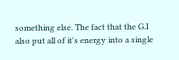something else. The fact that the G.I also put all of it's energy into a single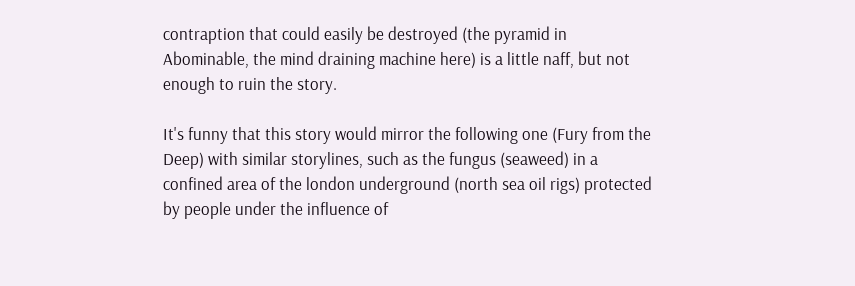contraption that could easily be destroyed (the pyramid in Abominable, the mind draining machine here) is a little naff, but not enough to ruin the story.

It's funny that this story would mirror the following one (Fury from the Deep) with similar storylines, such as the fungus (seaweed) in a confined area of the london underground (north sea oil rigs) protected by people under the influence of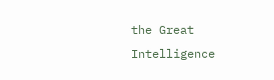the Great Intelligence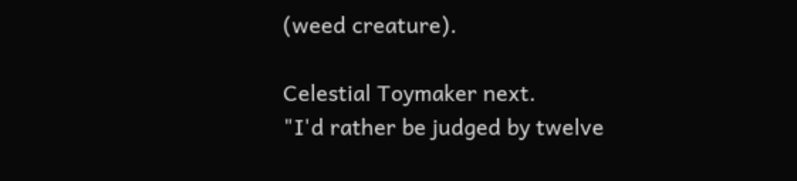(weed creature).

Celestial Toymaker next.
"I'd rather be judged by twelve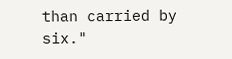than carried by six."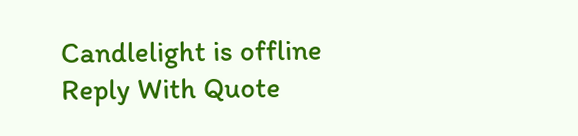Candlelight is offline   Reply With Quote